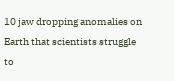10 jaw dropping anomalies on Earth that scientists struggle to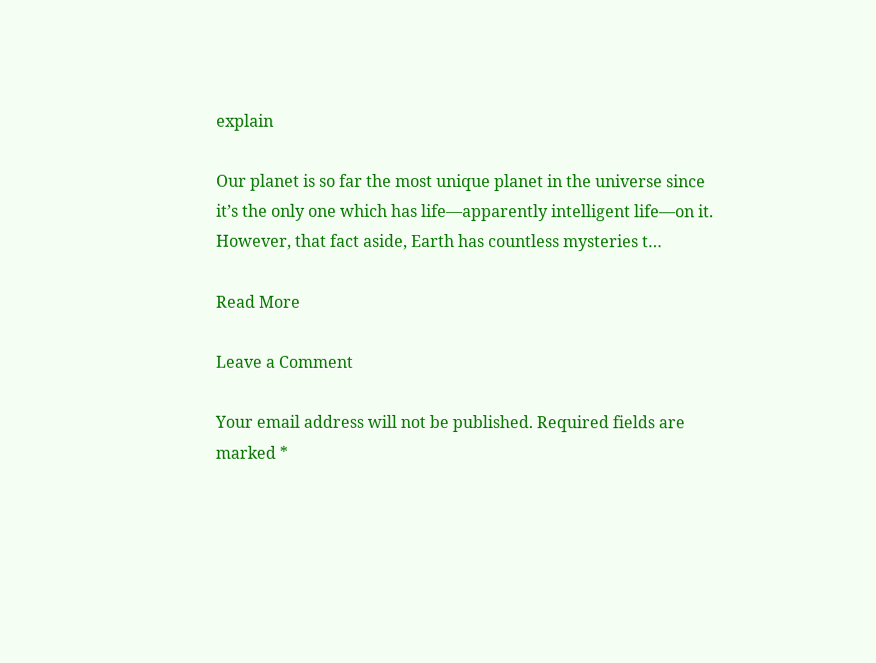explain

Our planet is so far the most unique planet in the universe since it’s the only one which has life—apparently intelligent life—on it. However, that fact aside, Earth has countless mysteries t…

Read More

Leave a Comment

Your email address will not be published. Required fields are marked *